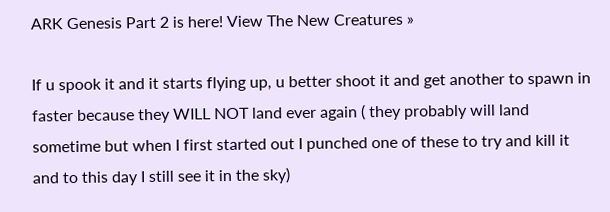ARK Genesis Part 2 is here! View The New Creatures »

If u spook it and it starts flying up, u better shoot it and get another to spawn in faster because they WILL NOT land ever again ( they probably will land sometime but when I first started out I punched one of these to try and kill it and to this day I still see it in the sky)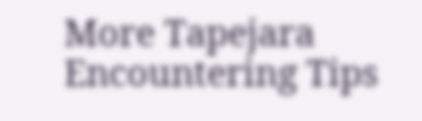More Tapejara Encountering Tips